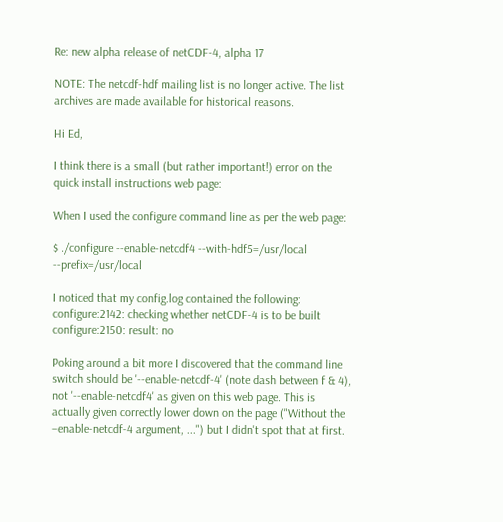Re: new alpha release of netCDF-4, alpha 17

NOTE: The netcdf-hdf mailing list is no longer active. The list archives are made available for historical reasons.

Hi Ed,

I think there is a small (but rather important!) error on the quick install instructions web page:

When I used the configure command line as per the web page:

$ ./configure --enable-netcdf4 --with-hdf5=/usr/local --prefix=/usr/local

I noticed that my config.log contained the following:
configure:2142: checking whether netCDF-4 is to be built
configure:2150: result: no

Poking around a bit more I discovered that the command line switch should be '--enable-netcdf-4' (note dash between f & 4), not '--enable-netcdf4' as given on this web page. This is actually given correctly lower down on the page ("Without the –enable-netcdf-4 argument, ...") but I didn't spot that at first.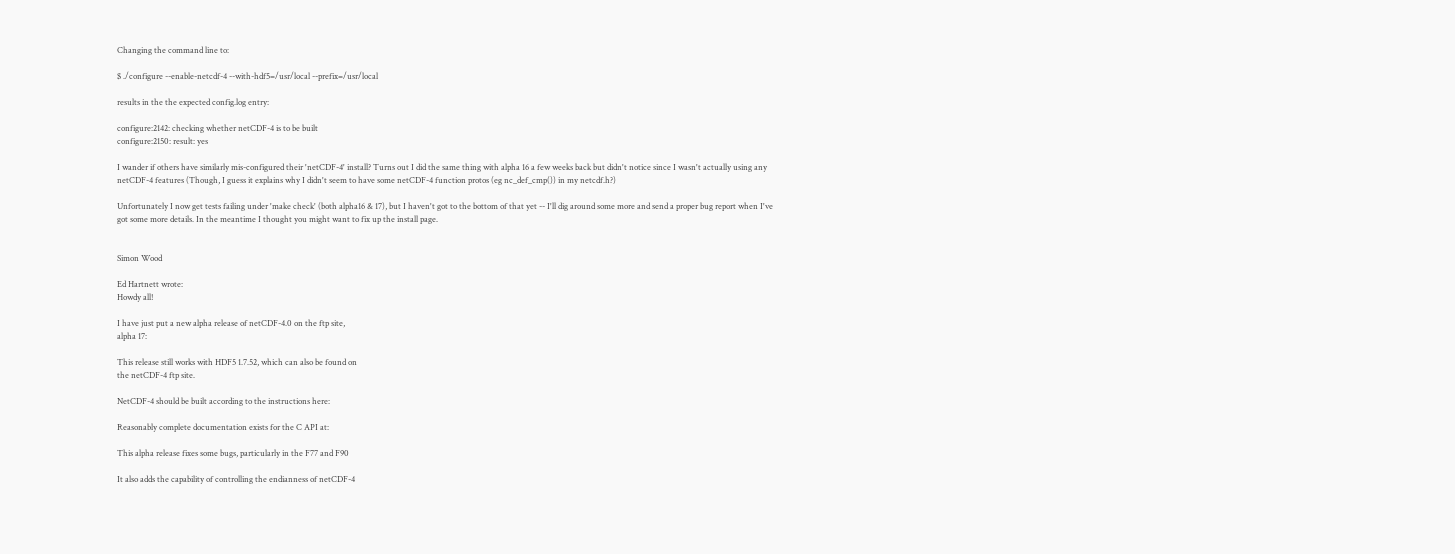Changing the command line to:

$ ./configure --enable-netcdf-4 --with-hdf5=/usr/local --prefix=/usr/local

results in the the expected config.log entry:

configure:2142: checking whether netCDF-4 is to be built
configure:2150: result: yes

I wander if others have similarly mis-configured their 'netCDF-4' install? Turns out I did the same thing with alpha 16 a few weeks back but didn't notice since I wasn't actually using any netCDF-4 features (Though, I guess it explains why I didn't seem to have some netCDF-4 function protos (eg nc_def_cmp()) in my netcdf.h?)

Unfortunately I now get tests failing under 'make check' (both alpha16 & 17), but I haven't got to the bottom of that yet -- I'll dig around some more and send a proper bug report when I've got some more details. In the meantime I thought you might want to fix up the install page.


Simon Wood

Ed Hartnett wrote:
Howdy all!

I have just put a new alpha release of netCDF-4.0 on the ftp site,
alpha 17:

This release still works with HDF5 1.7.52, which can also be found on
the netCDF-4 ftp site.

NetCDF-4 should be built according to the instructions here:

Reasonably complete documentation exists for the C API at:

This alpha release fixes some bugs, particularly in the F77 and F90

It also adds the capability of controlling the endianness of netCDF-4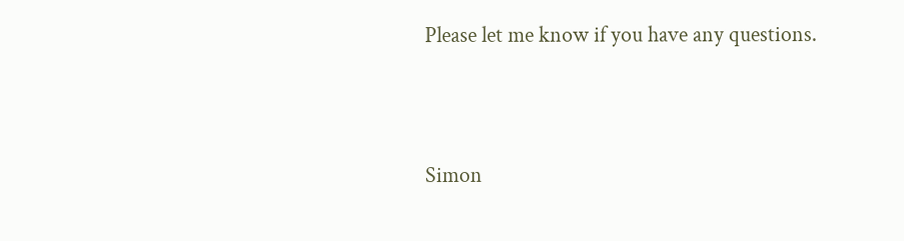Please let me know if you have any questions.



Simon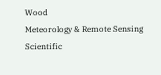Wood                                  Meteorology & Remote Sensing
Scientific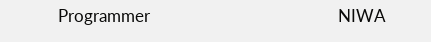Programmer                                               NIWA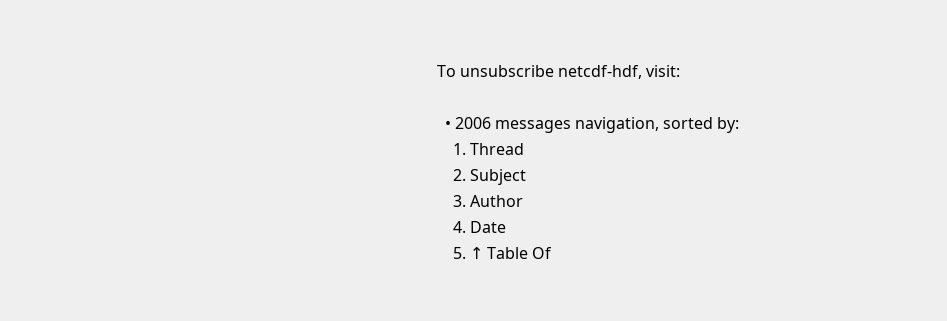To unsubscribe netcdf-hdf, visit:

  • 2006 messages navigation, sorted by:
    1. Thread
    2. Subject
    3. Author
    4. Date
    5. ↑ Table Of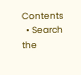Contents
  • Search the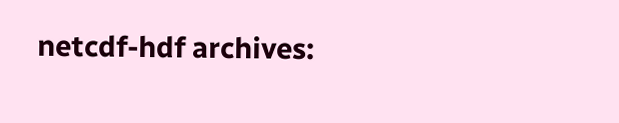netcdf-hdf archives: